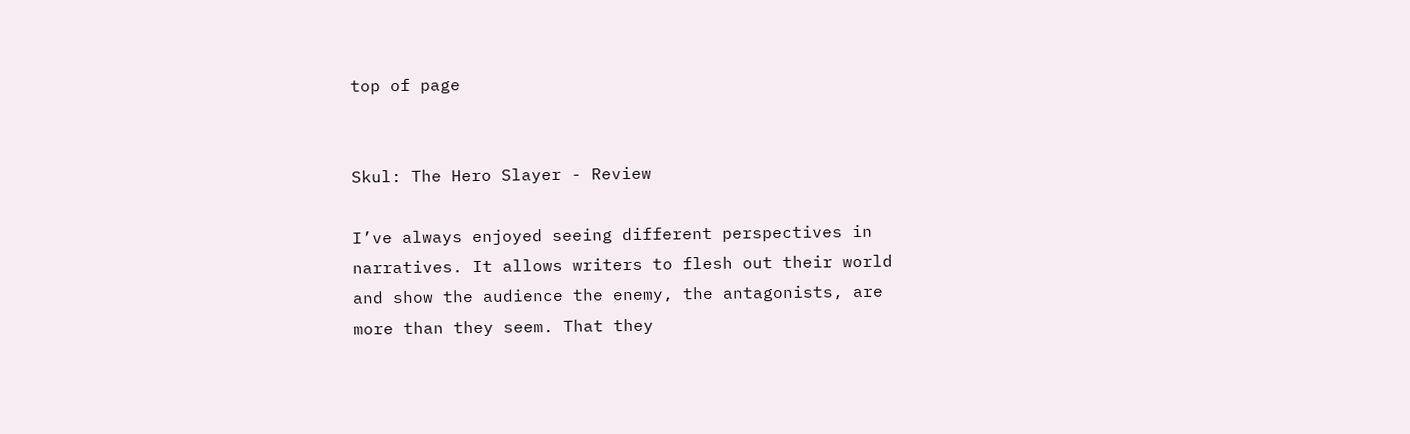top of page


Skul: The Hero Slayer - Review

I’ve always enjoyed seeing different perspectives in narratives. It allows writers to flesh out their world and show the audience the enemy, the antagonists, are more than they seem. That they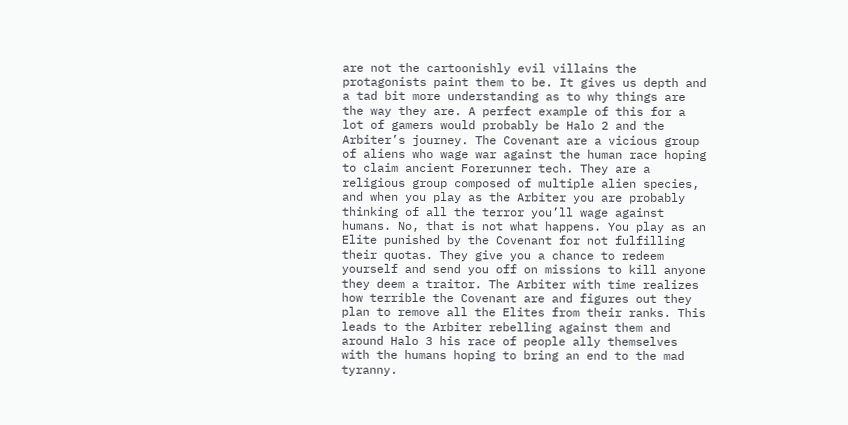are not the cartoonishly evil villains the protagonists paint them to be. It gives us depth and a tad bit more understanding as to why things are the way they are. A perfect example of this for a lot of gamers would probably be Halo 2 and the Arbiter’s journey. The Covenant are a vicious group of aliens who wage war against the human race hoping to claim ancient Forerunner tech. They are a religious group composed of multiple alien species, and when you play as the Arbiter you are probably thinking of all the terror you’ll wage against humans. No, that is not what happens. You play as an Elite punished by the Covenant for not fulfilling their quotas. They give you a chance to redeem yourself and send you off on missions to kill anyone they deem a traitor. The Arbiter with time realizes how terrible the Covenant are and figures out they plan to remove all the Elites from their ranks. This leads to the Arbiter rebelling against them and around Halo 3 his race of people ally themselves with the humans hoping to bring an end to the mad tyranny.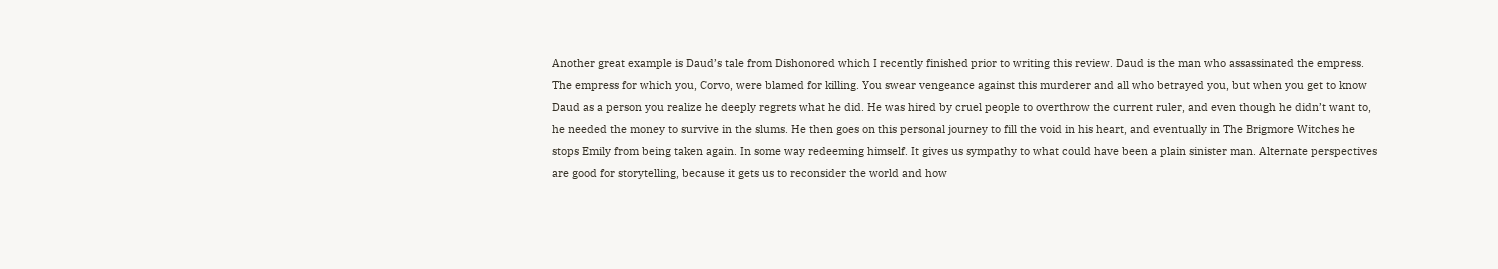Another great example is Daud’s tale from Dishonored which I recently finished prior to writing this review. Daud is the man who assassinated the empress. The empress for which you, Corvo, were blamed for killing. You swear vengeance against this murderer and all who betrayed you, but when you get to know Daud as a person you realize he deeply regrets what he did. He was hired by cruel people to overthrow the current ruler, and even though he didn’t want to, he needed the money to survive in the slums. He then goes on this personal journey to fill the void in his heart, and eventually in The Brigmore Witches he stops Emily from being taken again. In some way redeeming himself. It gives us sympathy to what could have been a plain sinister man. Alternate perspectives are good for storytelling, because it gets us to reconsider the world and how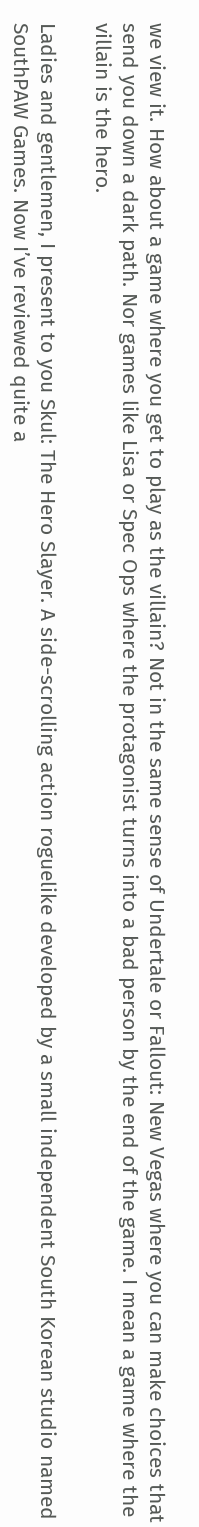we view it. How about a game where you get to play as the villain? Not in the same sense of Undertale or Fallout: New Vegas where you can make choices that send you down a dark path. Nor games like Lisa or Spec Ops where the protagonist turns into a bad person by the end of the game. I mean a game where the villain is the hero.

Ladies and gentlemen, I present to you Skul: The Hero Slayer. A side-scrolling action roguelike developed by a small independent South Korean studio named SouthPAW Games. Now I’ve reviewed quite a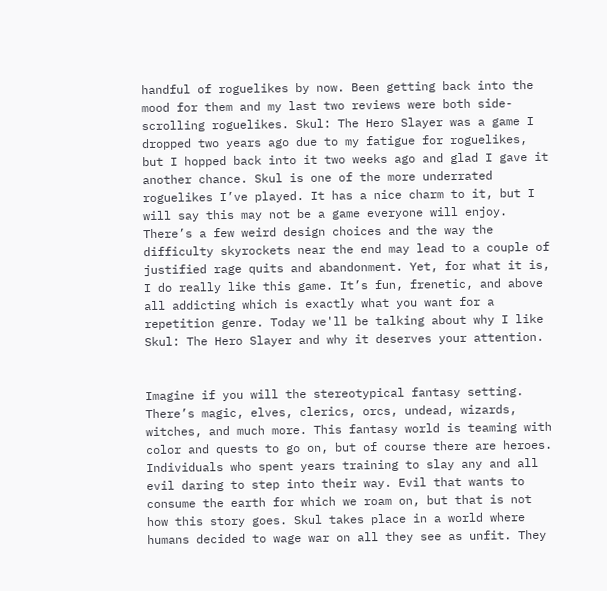handful of roguelikes by now. Been getting back into the mood for them and my last two reviews were both side-scrolling roguelikes. Skul: The Hero Slayer was a game I dropped two years ago due to my fatigue for roguelikes, but I hopped back into it two weeks ago and glad I gave it another chance. Skul is one of the more underrated roguelikes I’ve played. It has a nice charm to it, but I will say this may not be a game everyone will enjoy. There’s a few weird design choices and the way the difficulty skyrockets near the end may lead to a couple of justified rage quits and abandonment. Yet, for what it is, I do really like this game. It’s fun, frenetic, and above all addicting which is exactly what you want for a repetition genre. Today we'll be talking about why I like Skul: The Hero Slayer and why it deserves your attention.


Imagine if you will the stereotypical fantasy setting. There’s magic, elves, clerics, orcs, undead, wizards, witches, and much more. This fantasy world is teaming with color and quests to go on, but of course there are heroes. Individuals who spent years training to slay any and all evil daring to step into their way. Evil that wants to consume the earth for which we roam on, but that is not how this story goes. Skul takes place in a world where humans decided to wage war on all they see as unfit. They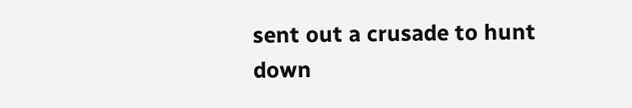sent out a crusade to hunt down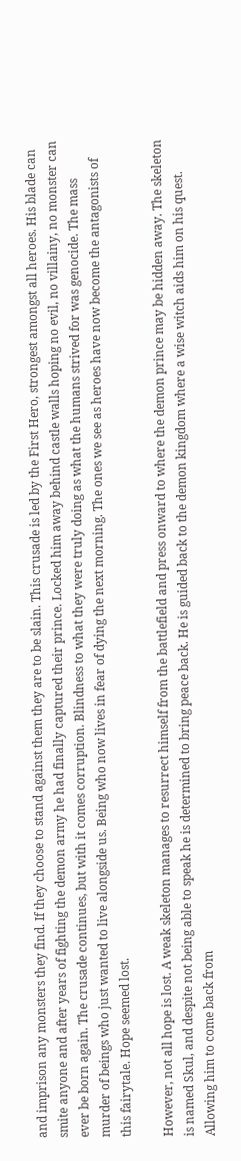and imprison any monsters they find. If they choose to stand against them they are to be slain. This crusade is led by the First Hero, strongest amongst all heroes. His blade can smite anyone and after years of fighting the demon army he had finally captured their prince. Locked him away behind castle walls hoping no evil, no villainy, no monster can ever be born again. The crusade continues, but with it comes corruption. Blindness to what they were truly doing as what the humans strived for was genocide. The mass murder of beings who just wanted to live alongside us. Being who now lives in fear of dying the next morning. The ones we see as heroes have now become the antagonists of this fairytale. Hope seemed lost.

However, not all hope is lost. A weak skeleton manages to resurrect himself from the battlefield and press onward to where the demon prince may be hidden away. The skeleton is named Skul, and despite not being able to speak he is determined to bring peace back. He is guided back to the demon kingdom where a wise witch aids him on his quest. Allowing him to come back from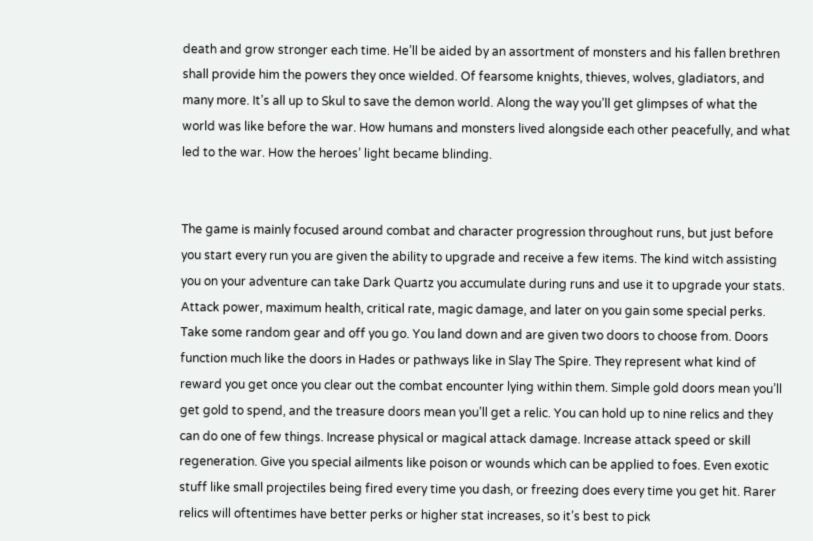death and grow stronger each time. He’ll be aided by an assortment of monsters and his fallen brethren shall provide him the powers they once wielded. Of fearsome knights, thieves, wolves, gladiators, and many more. It’s all up to Skul to save the demon world. Along the way you’ll get glimpses of what the world was like before the war. How humans and monsters lived alongside each other peacefully, and what led to the war. How the heroes’ light became blinding.


The game is mainly focused around combat and character progression throughout runs, but just before you start every run you are given the ability to upgrade and receive a few items. The kind witch assisting you on your adventure can take Dark Quartz you accumulate during runs and use it to upgrade your stats. Attack power, maximum health, critical rate, magic damage, and later on you gain some special perks. Take some random gear and off you go. You land down and are given two doors to choose from. Doors function much like the doors in Hades or pathways like in Slay The Spire. They represent what kind of reward you get once you clear out the combat encounter lying within them. Simple gold doors mean you’ll get gold to spend, and the treasure doors mean you’ll get a relic. You can hold up to nine relics and they can do one of few things. Increase physical or magical attack damage. Increase attack speed or skill regeneration. Give you special ailments like poison or wounds which can be applied to foes. Even exotic stuff like small projectiles being fired every time you dash, or freezing does every time you get hit. Rarer relics will oftentimes have better perks or higher stat increases, so it’s best to pick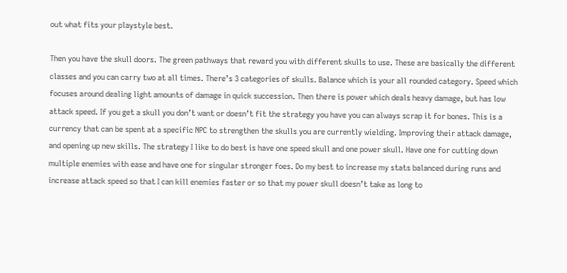out what fits your playstyle best.

Then you have the skull doors. The green pathways that reward you with different skulls to use. These are basically the different classes and you can carry two at all times. There’s 3 categories of skulls. Balance which is your all rounded category. Speed which focuses around dealing light amounts of damage in quick succession. Then there is power which deals heavy damage, but has low attack speed. If you get a skull you don’t want or doesn’t fit the strategy you have you can always scrap it for bones. This is a currency that can be spent at a specific NPC to strengthen the skulls you are currently wielding. Improving their attack damage, and opening up new skills. The strategy I like to do best is have one speed skull and one power skull. Have one for cutting down multiple enemies with ease and have one for singular stronger foes. Do my best to increase my stats balanced during runs and increase attack speed so that I can kill enemies faster or so that my power skull doesn’t take as long to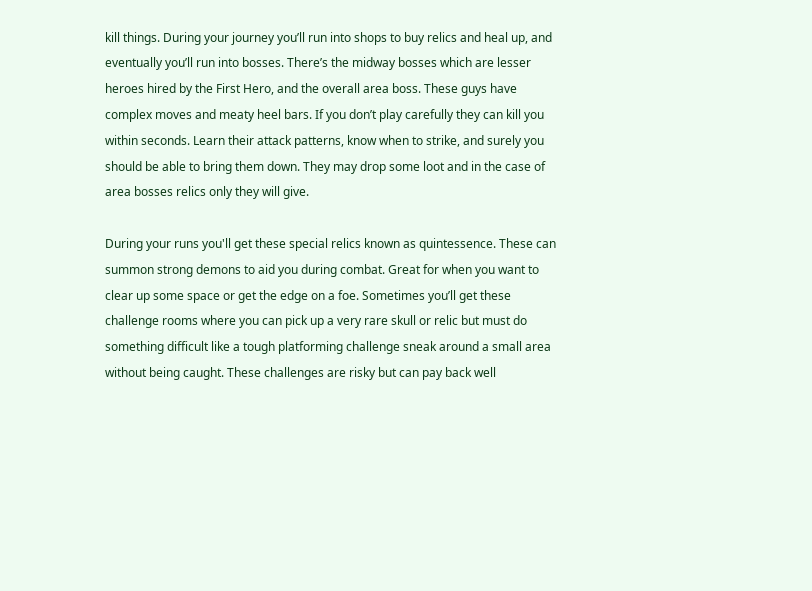kill things. During your journey you’ll run into shops to buy relics and heal up, and eventually you’ll run into bosses. There’s the midway bosses which are lesser heroes hired by the First Hero, and the overall area boss. These guys have complex moves and meaty heel bars. If you don’t play carefully they can kill you within seconds. Learn their attack patterns, know when to strike, and surely you should be able to bring them down. They may drop some loot and in the case of area bosses relics only they will give.

During your runs you'll get these special relics known as quintessence. These can summon strong demons to aid you during combat. Great for when you want to clear up some space or get the edge on a foe. Sometimes you’ll get these challenge rooms where you can pick up a very rare skull or relic but must do something difficult like a tough platforming challenge sneak around a small area without being caught. These challenges are risky but can pay back well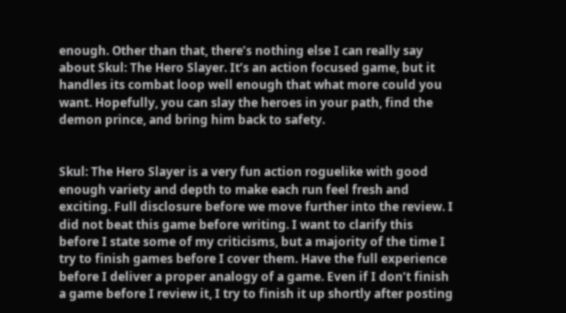enough. Other than that, there’s nothing else I can really say about Skul: The Hero Slayer. It’s an action focused game, but it handles its combat loop well enough that what more could you want. Hopefully, you can slay the heroes in your path, find the demon prince, and bring him back to safety.


Skul: The Hero Slayer is a very fun action roguelike with good enough variety and depth to make each run feel fresh and exciting. Full disclosure before we move further into the review. I did not beat this game before writing. I want to clarify this before I state some of my criticisms, but a majority of the time I try to finish games before I cover them. Have the full experience before I deliver a proper analogy of a game. Even if I don’t finish a game before I review it, I try to finish it up shortly after posting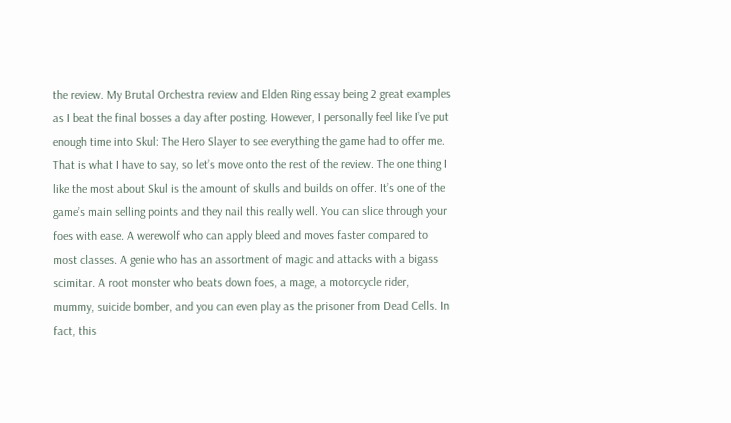the review. My Brutal Orchestra review and Elden Ring essay being 2 great examples as I beat the final bosses a day after posting. However, I personally feel like I’ve put enough time into Skul: The Hero Slayer to see everything the game had to offer me. That is what I have to say, so let’s move onto the rest of the review. The one thing I like the most about Skul is the amount of skulls and builds on offer. It’s one of the game’s main selling points and they nail this really well. You can slice through your foes with ease. A werewolf who can apply bleed and moves faster compared to most classes. A genie who has an assortment of magic and attacks with a bigass scimitar. A root monster who beats down foes, a mage, a motorcycle rider, mummy, suicide bomber, and you can even play as the prisoner from Dead Cells. In fact, this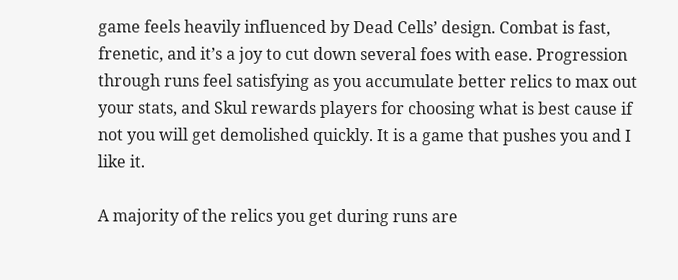game feels heavily influenced by Dead Cells’ design. Combat is fast, frenetic, and it’s a joy to cut down several foes with ease. Progression through runs feel satisfying as you accumulate better relics to max out your stats, and Skul rewards players for choosing what is best cause if not you will get demolished quickly. It is a game that pushes you and I like it.

A majority of the relics you get during runs are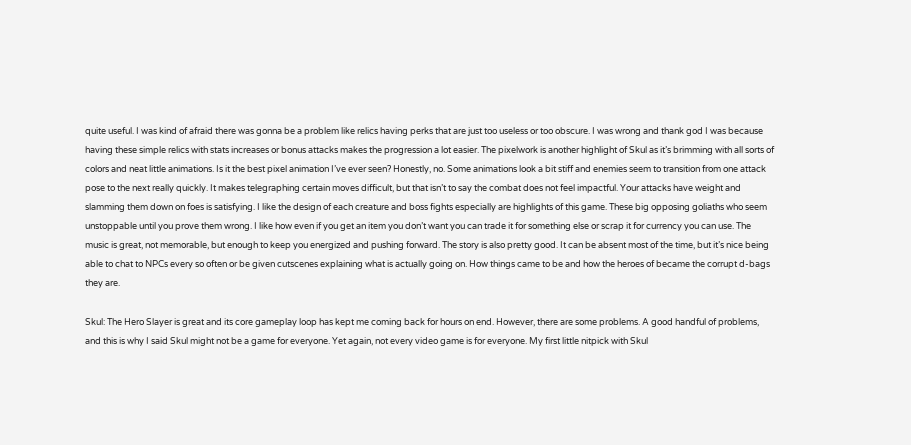quite useful. I was kind of afraid there was gonna be a problem like relics having perks that are just too useless or too obscure. I was wrong and thank god I was because having these simple relics with stats increases or bonus attacks makes the progression a lot easier. The pixelwork is another highlight of Skul as it’s brimming with all sorts of colors and neat little animations. Is it the best pixel animation I’ve ever seen? Honestly, no. Some animations look a bit stiff and enemies seem to transition from one attack pose to the next really quickly. It makes telegraphing certain moves difficult, but that isn’t to say the combat does not feel impactful. Your attacks have weight and slamming them down on foes is satisfying. I like the design of each creature and boss fights especially are highlights of this game. These big opposing goliaths who seem unstoppable until you prove them wrong. I like how even if you get an item you don’t want you can trade it for something else or scrap it for currency you can use. The music is great, not memorable, but enough to keep you energized and pushing forward. The story is also pretty good. It can be absent most of the time, but it’s nice being able to chat to NPCs every so often or be given cutscenes explaining what is actually going on. How things came to be and how the heroes of became the corrupt d-bags they are.

Skul: The Hero Slayer is great and its core gameplay loop has kept me coming back for hours on end. However, there are some problems. A good handful of problems, and this is why I said Skul might not be a game for everyone. Yet again, not every video game is for everyone. My first little nitpick with Skul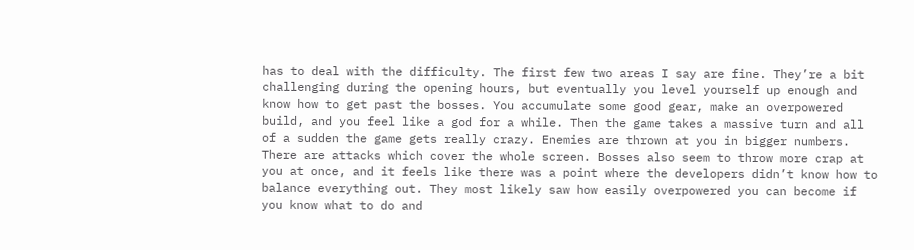has to deal with the difficulty. The first few two areas I say are fine. They’re a bit challenging during the opening hours, but eventually you level yourself up enough and know how to get past the bosses. You accumulate some good gear, make an overpowered build, and you feel like a god for a while. Then the game takes a massive turn and all of a sudden the game gets really crazy. Enemies are thrown at you in bigger numbers. There are attacks which cover the whole screen. Bosses also seem to throw more crap at you at once, and it feels like there was a point where the developers didn’t know how to balance everything out. They most likely saw how easily overpowered you can become if you know what to do and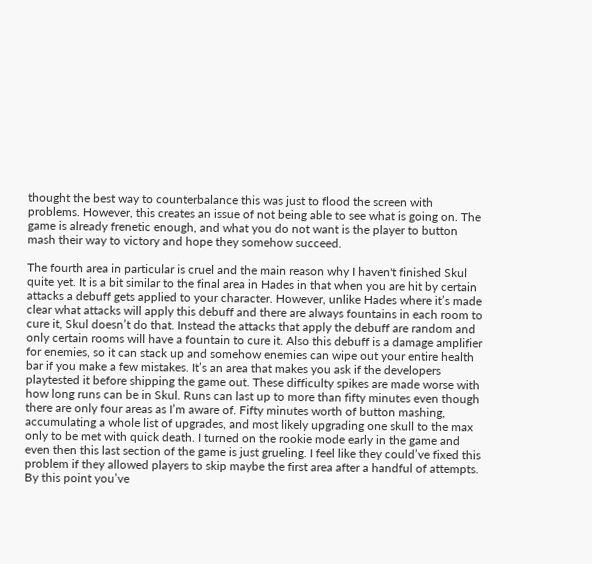thought the best way to counterbalance this was just to flood the screen with problems. However, this creates an issue of not being able to see what is going on. The game is already frenetic enough, and what you do not want is the player to button mash their way to victory and hope they somehow succeed.

The fourth area in particular is cruel and the main reason why I haven't finished Skul quite yet. It is a bit similar to the final area in Hades in that when you are hit by certain attacks a debuff gets applied to your character. However, unlike Hades where it’s made clear what attacks will apply this debuff and there are always fountains in each room to cure it, Skul doesn’t do that. Instead the attacks that apply the debuff are random and only certain rooms will have a fountain to cure it. Also this debuff is a damage amplifier for enemies, so it can stack up and somehow enemies can wipe out your entire health bar if you make a few mistakes. It’s an area that makes you ask if the developers playtested it before shipping the game out. These difficulty spikes are made worse with how long runs can be in Skul. Runs can last up to more than fifty minutes even though there are only four areas as I’m aware of. Fifty minutes worth of button mashing, accumulating a whole list of upgrades, and most likely upgrading one skull to the max only to be met with quick death. I turned on the rookie mode early in the game and even then this last section of the game is just grueling. I feel like they could’ve fixed this problem if they allowed players to skip maybe the first area after a handful of attempts. By this point you’ve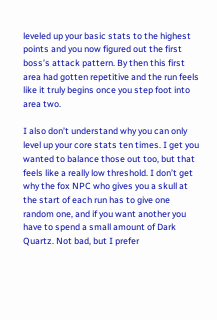leveled up your basic stats to the highest points and you now figured out the first boss’s attack pattern. By then this first area had gotten repetitive and the run feels like it truly begins once you step foot into area two.

I also don’t understand why you can only level up your core stats ten times. I get you wanted to balance those out too, but that feels like a really low threshold. I don’t get why the fox NPC who gives you a skull at the start of each run has to give one random one, and if you want another you have to spend a small amount of Dark Quartz. Not bad, but I prefer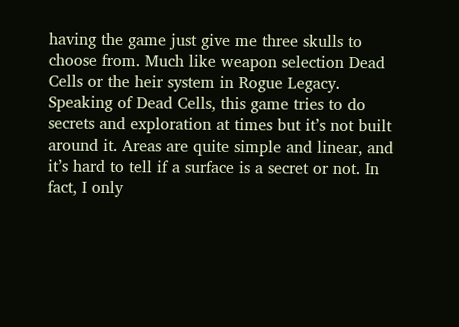having the game just give me three skulls to choose from. Much like weapon selection Dead Cells or the heir system in Rogue Legacy. Speaking of Dead Cells, this game tries to do secrets and exploration at times but it’s not built around it. Areas are quite simple and linear, and it’s hard to tell if a surface is a secret or not. In fact, I only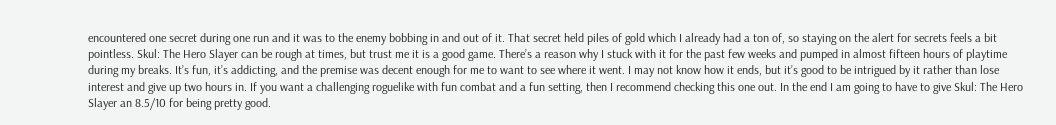encountered one secret during one run and it was to the enemy bobbing in and out of it. That secret held piles of gold which I already had a ton of, so staying on the alert for secrets feels a bit pointless. Skul: The Hero Slayer can be rough at times, but trust me it is a good game. There’s a reason why I stuck with it for the past few weeks and pumped in almost fifteen hours of playtime during my breaks. It’s fun, it’s addicting, and the premise was decent enough for me to want to see where it went. I may not know how it ends, but it’s good to be intrigued by it rather than lose interest and give up two hours in. If you want a challenging roguelike with fun combat and a fun setting, then I recommend checking this one out. In the end I am going to have to give Skul: The Hero Slayer an 8.5/10 for being pretty good.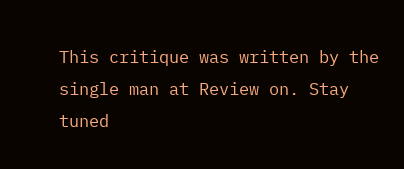This critique was written by the single man at Review on. Stay tuned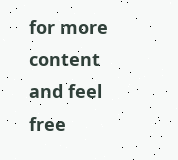for more content and feel free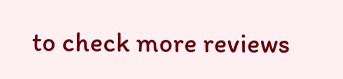to check more reviews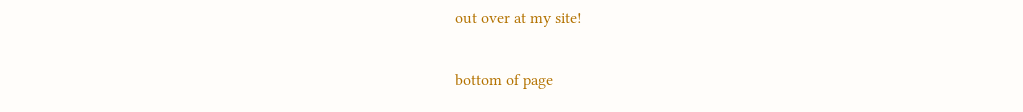out over at my site!


bottom of page